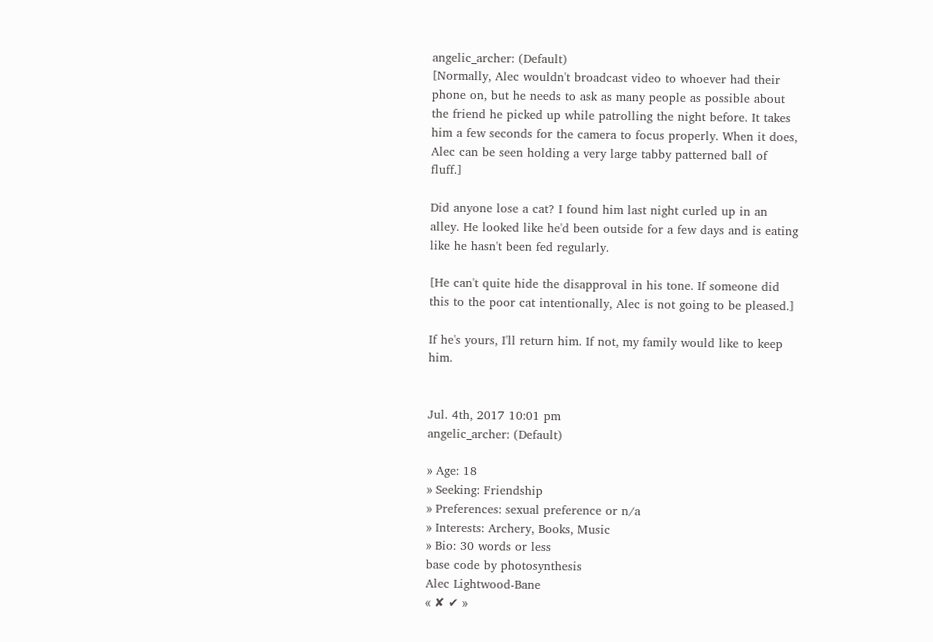angelic_archer: (Default)
[Normally, Alec wouldn't broadcast video to whoever had their phone on, but he needs to ask as many people as possible about the friend he picked up while patrolling the night before. It takes him a few seconds for the camera to focus properly. When it does, Alec can be seen holding a very large tabby patterned ball of fluff.]

Did anyone lose a cat? I found him last night curled up in an alley. He looked like he'd been outside for a few days and is eating like he hasn't been fed regularly.

[He can't quite hide the disapproval in his tone. If someone did this to the poor cat intentionally, Alec is not going to be pleased.]

If he's yours, I'll return him. If not, my family would like to keep him.


Jul. 4th, 2017 10:01 pm
angelic_archer: (Default)

» Age: 18
» Seeking: Friendship
» Preferences: sexual preference or n/a
» Interests: Archery, Books, Music
» Bio: 30 words or less
base code by photosynthesis
Alec Lightwood-Bane
« ✘ ✔ »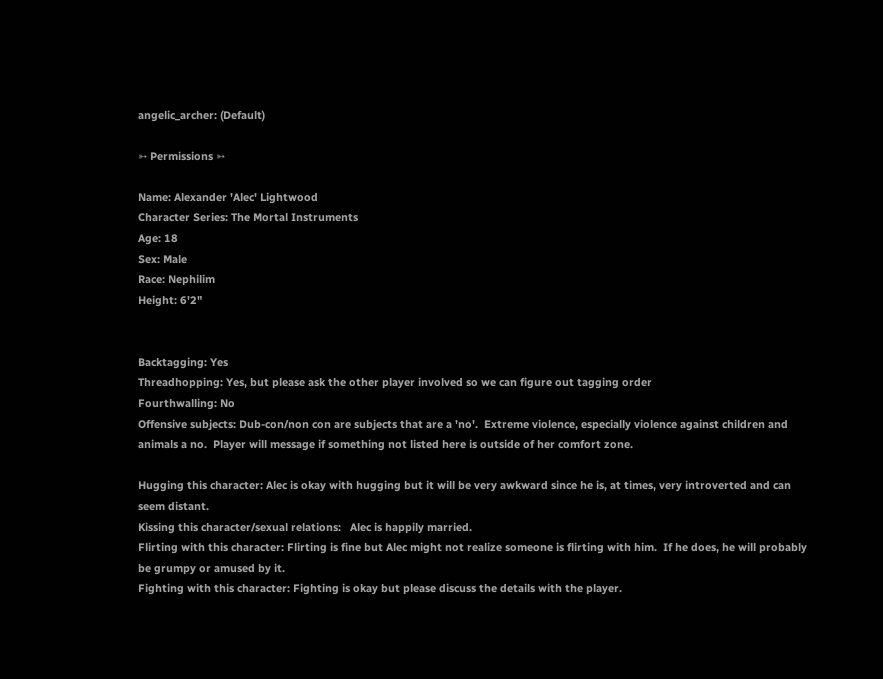angelic_archer: (Default)

➳ Permissions ➳

Name: Alexander 'Alec' Lightwood
Character Series: The Mortal Instruments
Age: 18
Sex: Male
Race: Nephilim
Height: 6'2"


Backtagging: Yes
Threadhopping: Yes, but please ask the other player involved so we can figure out tagging order
Fourthwalling: No
Offensive subjects: Dub-con/non con are subjects that are a 'no'.  Extreme violence, especially violence against children and animals a no.  Player will message if something not listed here is outside of her comfort zone.

Hugging this character: Alec is okay with hugging but it will be very awkward since he is, at times, very introverted and can seem distant.
Kissing this character/sexual relations:   Alec is happily married.
Flirting with this character: Flirting is fine but Alec might not realize someone is flirting with him.  If he does, he will probably be grumpy or amused by it.
Fighting with this character: Fighting is okay but please discuss the details with the player.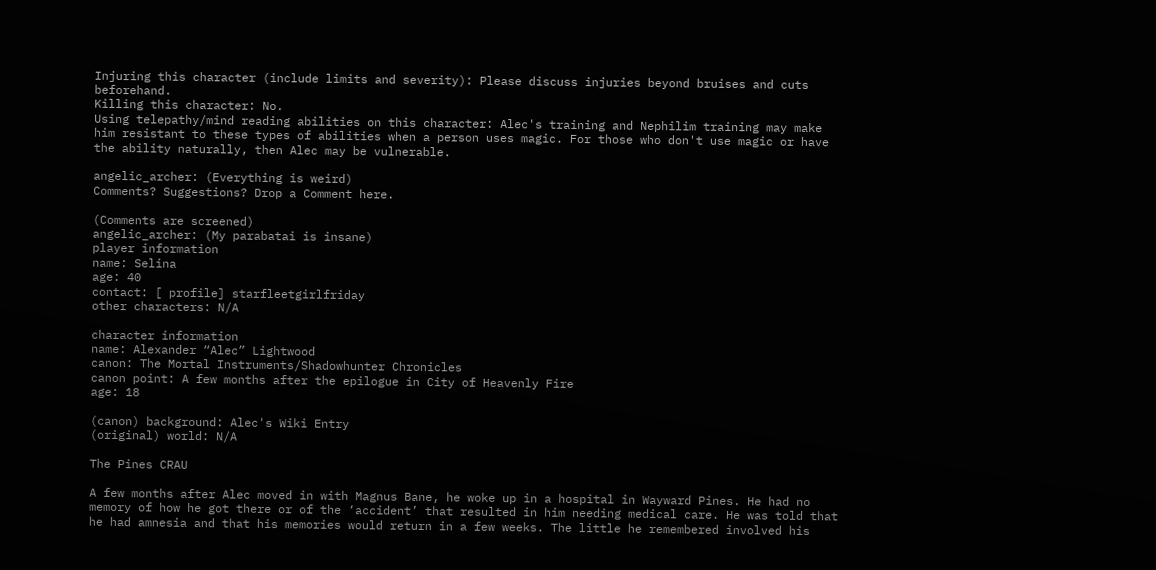Injuring this character (include limits and severity): Please discuss injuries beyond bruises and cuts beforehand.
Killing this character: No.
Using telepathy/mind reading abilities on this character: Alec's training and Nephilim training may make him resistant to these types of abilities when a person uses magic. For those who don't use magic or have the ability naturally, then Alec may be vulnerable.

angelic_archer: (Everything is weird)
Comments? Suggestions? Drop a Comment here.

(Comments are screened)
angelic_archer: (My parabatai is insane)
player information
name: Selina
age: 40
contact: [ profile] starfleetgirlfriday
other characters: N/A

character information
name: Alexander “Alec” Lightwood
canon: The Mortal Instruments/Shadowhunter Chronicles
canon point: A few months after the epilogue in City of Heavenly Fire
age: 18

(canon) background: Alec's Wiki Entry
(original) world: N/A

The Pines CRAU

A few months after Alec moved in with Magnus Bane, he woke up in a hospital in Wayward Pines. He had no memory of how he got there or of the ‘accident’ that resulted in him needing medical care. He was told that he had amnesia and that his memories would return in a few weeks. The little he remembered involved his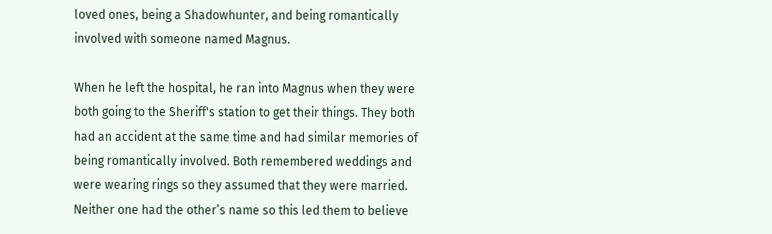loved ones, being a Shadowhunter, and being romantically involved with someone named Magnus.

When he left the hospital, he ran into Magnus when they were both going to the Sheriff's station to get their things. They both had an accident at the same time and had similar memories of being romantically involved. Both remembered weddings and were wearing rings so they assumed that they were married. Neither one had the other’s name so this led them to believe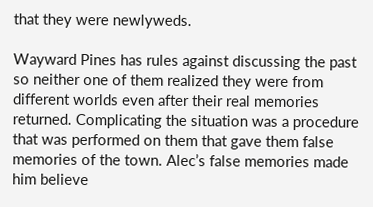that they were newlyweds.

Wayward Pines has rules against discussing the past so neither one of them realized they were from different worlds even after their real memories returned. Complicating the situation was a procedure that was performed on them that gave them false memories of the town. Alec’s false memories made him believe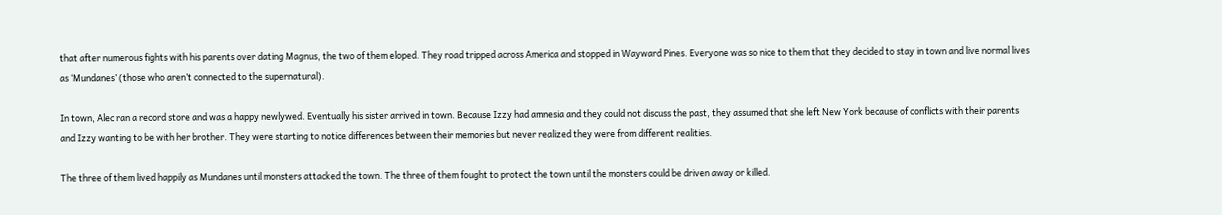that after numerous fights with his parents over dating Magnus, the two of them eloped. They road tripped across America and stopped in Wayward Pines. Everyone was so nice to them that they decided to stay in town and live normal lives as ‘Mundanes’ (those who aren’t connected to the supernatural).

In town, Alec ran a record store and was a happy newlywed. Eventually his sister arrived in town. Because Izzy had amnesia and they could not discuss the past, they assumed that she left New York because of conflicts with their parents and Izzy wanting to be with her brother. They were starting to notice differences between their memories but never realized they were from different realities.

The three of them lived happily as Mundanes until monsters attacked the town. The three of them fought to protect the town until the monsters could be driven away or killed.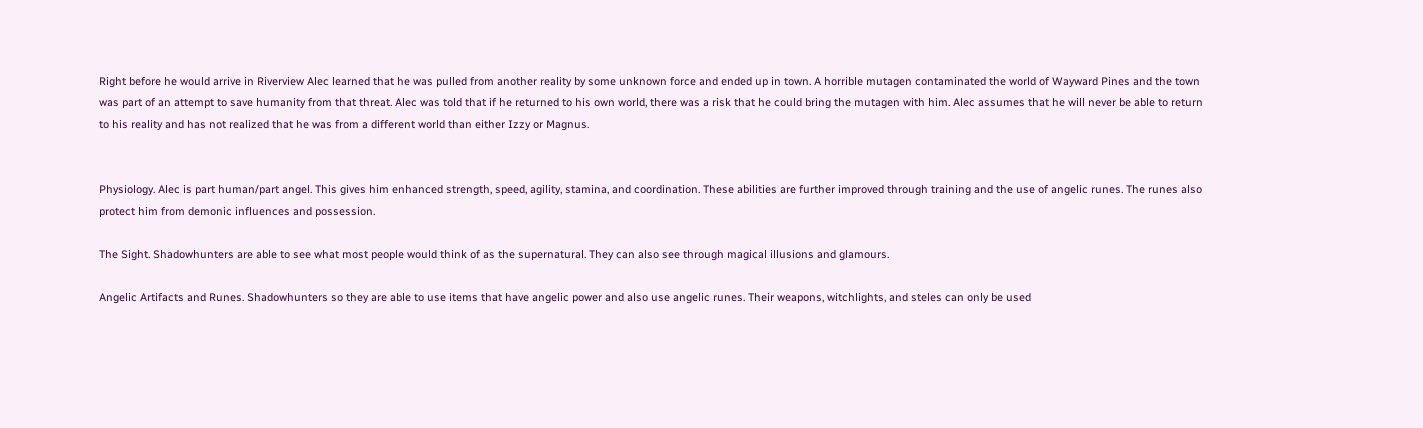Right before he would arrive in Riverview Alec learned that he was pulled from another reality by some unknown force and ended up in town. A horrible mutagen contaminated the world of Wayward Pines and the town was part of an attempt to save humanity from that threat. Alec was told that if he returned to his own world, there was a risk that he could bring the mutagen with him. Alec assumes that he will never be able to return to his reality and has not realized that he was from a different world than either Izzy or Magnus.


Physiology. Alec is part human/part angel. This gives him enhanced strength, speed, agility, stamina, and coordination. These abilities are further improved through training and the use of angelic runes. The runes also protect him from demonic influences and possession.

The Sight. Shadowhunters are able to see what most people would think of as the supernatural. They can also see through magical illusions and glamours.

Angelic Artifacts and Runes. Shadowhunters so they are able to use items that have angelic power and also use angelic runes. Their weapons, witchlights, and steles can only be used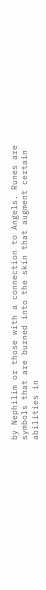by Nephilim or those with a connection to Angels. Runes are symbols that are burned into the skin that augment certain abilities in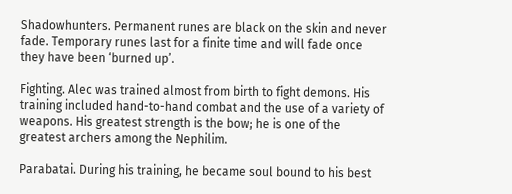Shadowhunters. Permanent runes are black on the skin and never fade. Temporary runes last for a finite time and will fade once they have been ‘burned up’.

Fighting. Alec was trained almost from birth to fight demons. His training included hand-to-hand combat and the use of a variety of weapons. His greatest strength is the bow; he is one of the greatest archers among the Nephilim.

Parabatai. During his training, he became soul bound to his best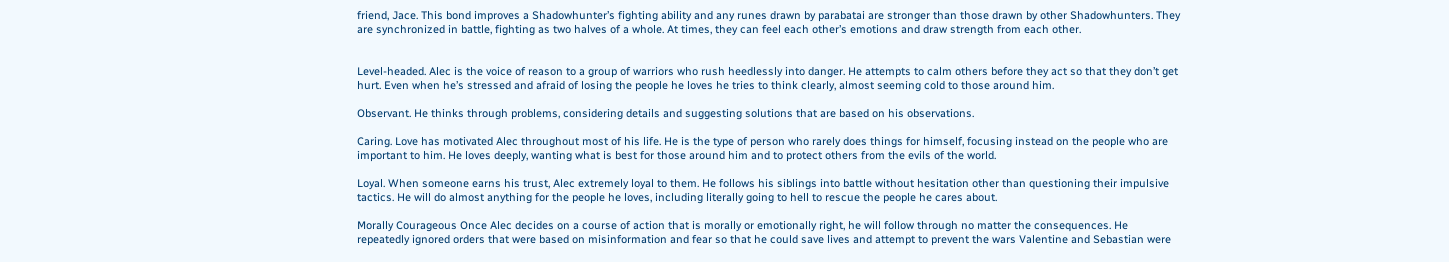friend, Jace. This bond improves a Shadowhunter’s fighting ability and any runes drawn by parabatai are stronger than those drawn by other Shadowhunters. They are synchronized in battle, fighting as two halves of a whole. At times, they can feel each other’s emotions and draw strength from each other.


Level-headed. Alec is the voice of reason to a group of warriors who rush heedlessly into danger. He attempts to calm others before they act so that they don’t get hurt. Even when he’s stressed and afraid of losing the people he loves he tries to think clearly, almost seeming cold to those around him.

Observant. He thinks through problems, considering details and suggesting solutions that are based on his observations.

Caring. Love has motivated Alec throughout most of his life. He is the type of person who rarely does things for himself, focusing instead on the people who are important to him. He loves deeply, wanting what is best for those around him and to protect others from the evils of the world.

Loyal. When someone earns his trust, Alec extremely loyal to them. He follows his siblings into battle without hesitation other than questioning their impulsive tactics. He will do almost anything for the people he loves, including literally going to hell to rescue the people he cares about.

Morally Courageous Once Alec decides on a course of action that is morally or emotionally right, he will follow through no matter the consequences. He repeatedly ignored orders that were based on misinformation and fear so that he could save lives and attempt to prevent the wars Valentine and Sebastian were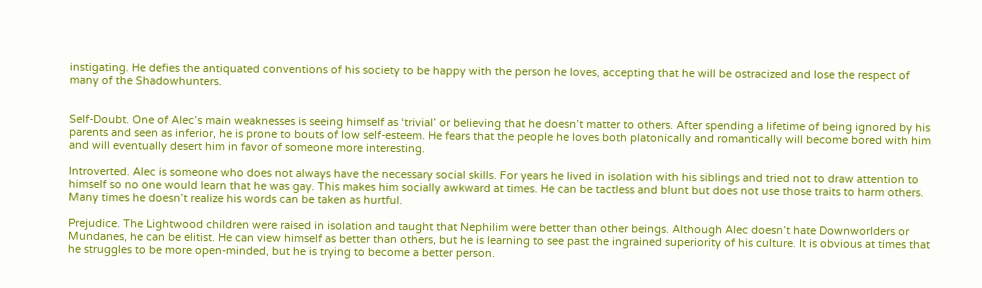instigating. He defies the antiquated conventions of his society to be happy with the person he loves, accepting that he will be ostracized and lose the respect of many of the Shadowhunters.


Self-Doubt. One of Alec’s main weaknesses is seeing himself as ‘trivial’ or believing that he doesn’t matter to others. After spending a lifetime of being ignored by his parents and seen as inferior, he is prone to bouts of low self-esteem. He fears that the people he loves both platonically and romantically will become bored with him and will eventually desert him in favor of someone more interesting.

Introverted. Alec is someone who does not always have the necessary social skills. For years he lived in isolation with his siblings and tried not to draw attention to himself so no one would learn that he was gay. This makes him socially awkward at times. He can be tactless and blunt but does not use those traits to harm others. Many times he doesn’t realize his words can be taken as hurtful.

Prejudice. The Lightwood children were raised in isolation and taught that Nephilim were better than other beings. Although Alec doesn’t hate Downworlders or Mundanes, he can be elitist. He can view himself as better than others, but he is learning to see past the ingrained superiority of his culture. It is obvious at times that he struggles to be more open-minded, but he is trying to become a better person.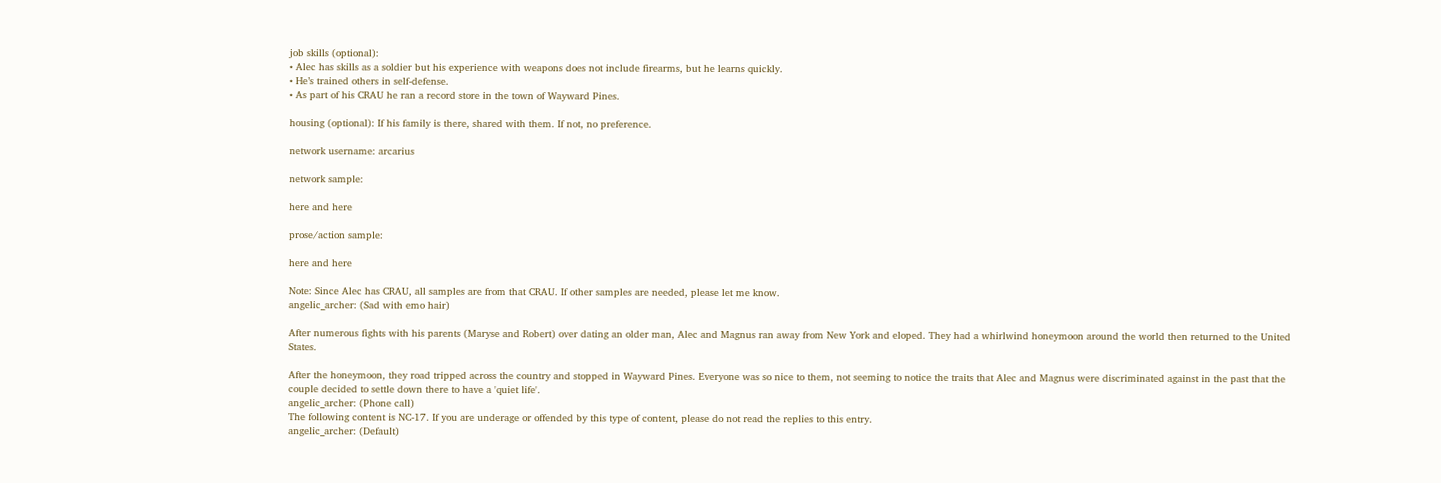job skills (optional):
• Alec has skills as a soldier but his experience with weapons does not include firearms, but he learns quickly.
• He’s trained others in self-defense.
• As part of his CRAU he ran a record store in the town of Wayward Pines.

housing (optional): If his family is there, shared with them. If not, no preference.

network username: arcarius

network sample:

here and here

prose/action sample:

here and here

Note: Since Alec has CRAU, all samples are from that CRAU. If other samples are needed, please let me know.
angelic_archer: (Sad with emo hair)

After numerous fights with his parents (Maryse and Robert) over dating an older man, Alec and Magnus ran away from New York and eloped. They had a whirlwind honeymoon around the world then returned to the United States.

After the honeymoon, they road tripped across the country and stopped in Wayward Pines. Everyone was so nice to them, not seeming to notice the traits that Alec and Magnus were discriminated against in the past that the couple decided to settle down there to have a 'quiet life'.
angelic_archer: (Phone call)
The following content is NC-17. If you are underage or offended by this type of content, please do not read the replies to this entry.
angelic_archer: (Default)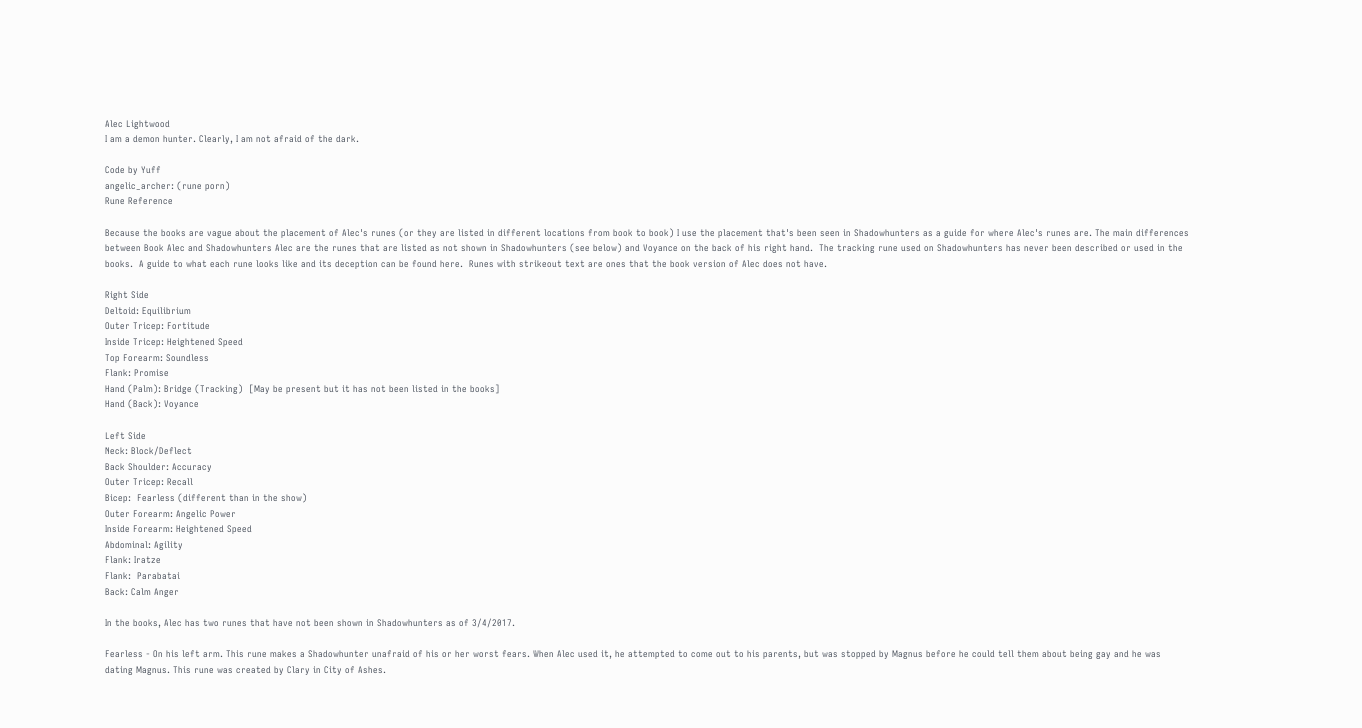Alec Lightwood
I am a demon hunter. Clearly, I am not afraid of the dark.

Code by Yuff
angelic_archer: (rune porn)
Rune Reference

Because the books are vague about the placement of Alec's runes (or they are listed in different locations from book to book) I use the placement that's been seen in Shadowhunters as a guide for where Alec's runes are. The main differences between Book Alec and Shadowhunters Alec are the runes that are listed as not shown in Shadowhunters (see below) and Voyance on the back of his right hand.  The tracking rune used on Shadowhunters has never been described or used in the books.  A guide to what each rune looks like and its deception can be found here.  Runes with strikeout text are ones that the book version of Alec does not have.

Right Side
Deltoid: Equilibrium
Outer Tricep: Fortitude
Inside Tricep: Heightened Speed
Top Forearm: Soundless
Flank: Promise
Hand (Palm): Bridge (Tracking)  [May be present but it has not been listed in the books]
Hand (Back): Voyance

Left Side
Neck: Block/Deflect
Back Shoulder: Accuracy
Outer Tricep: Recall
Bicep:  Fearless (different than in the show)
Outer Forearm: Angelic Power
Inside Forearm: Heightened Speed
Abdominal: Agility
Flank: Iratze
Flank:  Parabatai
Back: Calm Anger

In the books, Alec has two runes that have not been shown in Shadowhunters as of 3/4/2017.

Fearless - On his left arm. This rune makes a Shadowhunter unafraid of his or her worst fears. When Alec used it, he attempted to come out to his parents, but was stopped by Magnus before he could tell them about being gay and he was dating Magnus. This rune was created by Clary in City of Ashes.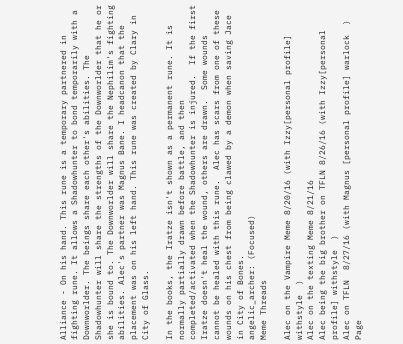Alliance - On his hand. This rune is a temporary partnered in fighting rune. It allows a Shadowhunter to bond temporarily with a Downworlder. The beings share each other's abilities. The Shadowhunter will share the strengths of the Downworlder that he or she is bound to. The Downworlder will share the Nephilim's fighting abilities. Alec's partner was Magnus Bane. I headcanon that the placement was on his left hand. This rune was created by Clary in City of Glass.

In the books, the Iratze isn't shown as a permanent rune. It is normally partially drawn before battle, and then completed/activated when the Shadowhunter is injured.  If the first Iratze doesn't heal the wound, others are drawn.  Some wounds cannot be healed with this rune.  Alec has scars from one of these wounds on his chest from being clawed by a demon when saving Jace in City of Bones.
angelic_archer: (Focused)
Meme Threads

Alec on the Vampire Meme 8/20/16 (with Izzy[personal profile] withstyle  )
Alec on the texting Meme 8/21/16
Alec being the big brother on TFLN 8/26/16 (with Izzy[personal profile] withstyle  )
Alec on TFLN  8/27/16 (with Magnus [personal profile] warlock  )
Page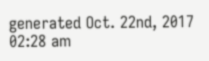generated Oct. 22nd, 2017 02:28 am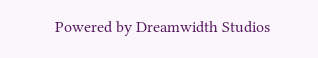Powered by Dreamwidth Studios